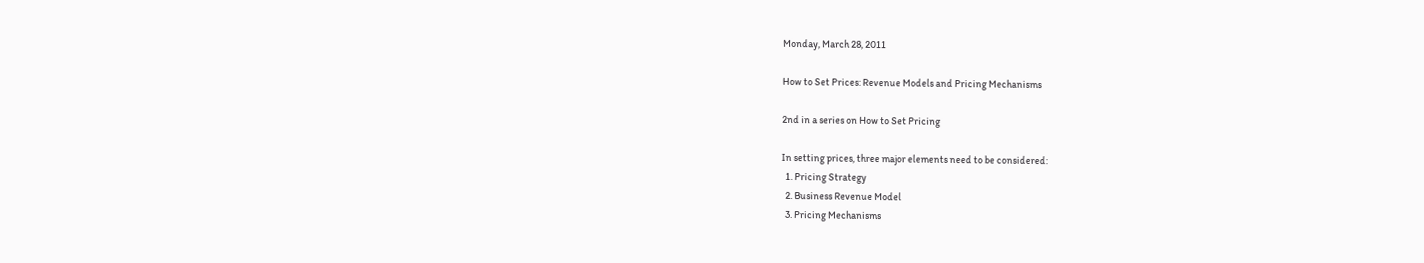Monday, March 28, 2011

How to Set Prices: Revenue Models and Pricing Mechanisms

2nd in a series on How to Set Pricing

In setting prices, three major elements need to be considered:
  1. Pricing Strategy
  2. Business Revenue Model
  3. Pricing Mechanisms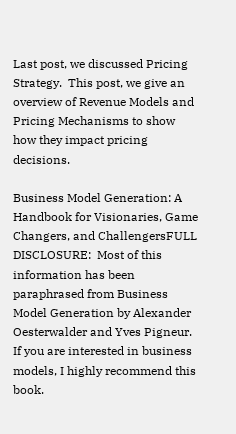Last post, we discussed Pricing Strategy.  This post, we give an overview of Revenue Models and Pricing Mechanisms to show how they impact pricing decisions.

Business Model Generation: A Handbook for Visionaries, Game Changers, and ChallengersFULL DISCLOSURE:  Most of this information has been paraphrased from Business Model Generation by Alexander Oesterwalder and Yves Pigneur.  If you are interested in business models, I highly recommend this book.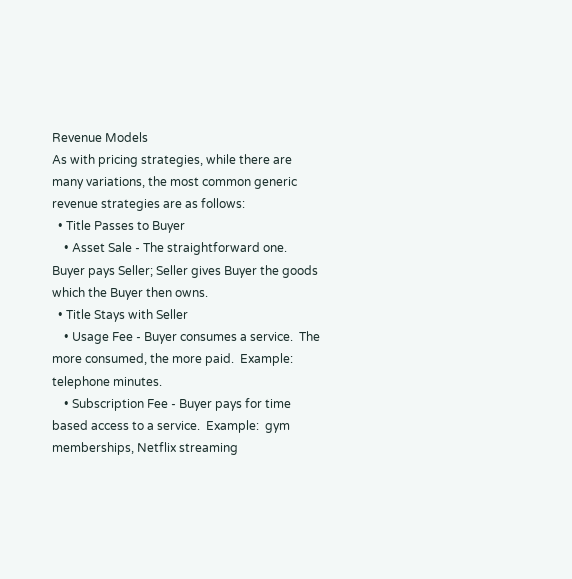Revenue Models
As with pricing strategies, while there are many variations, the most common generic revenue strategies are as follows:
  • Title Passes to Buyer
    • Asset Sale - The straightforward one.  Buyer pays Seller; Seller gives Buyer the goods which the Buyer then owns.
  • Title Stays with Seller
    • Usage Fee - Buyer consumes a service.  The more consumed, the more paid.  Example:  telephone minutes.
    • Subscription Fee - Buyer pays for time based access to a service.  Example:  gym memberships, Netflix streaming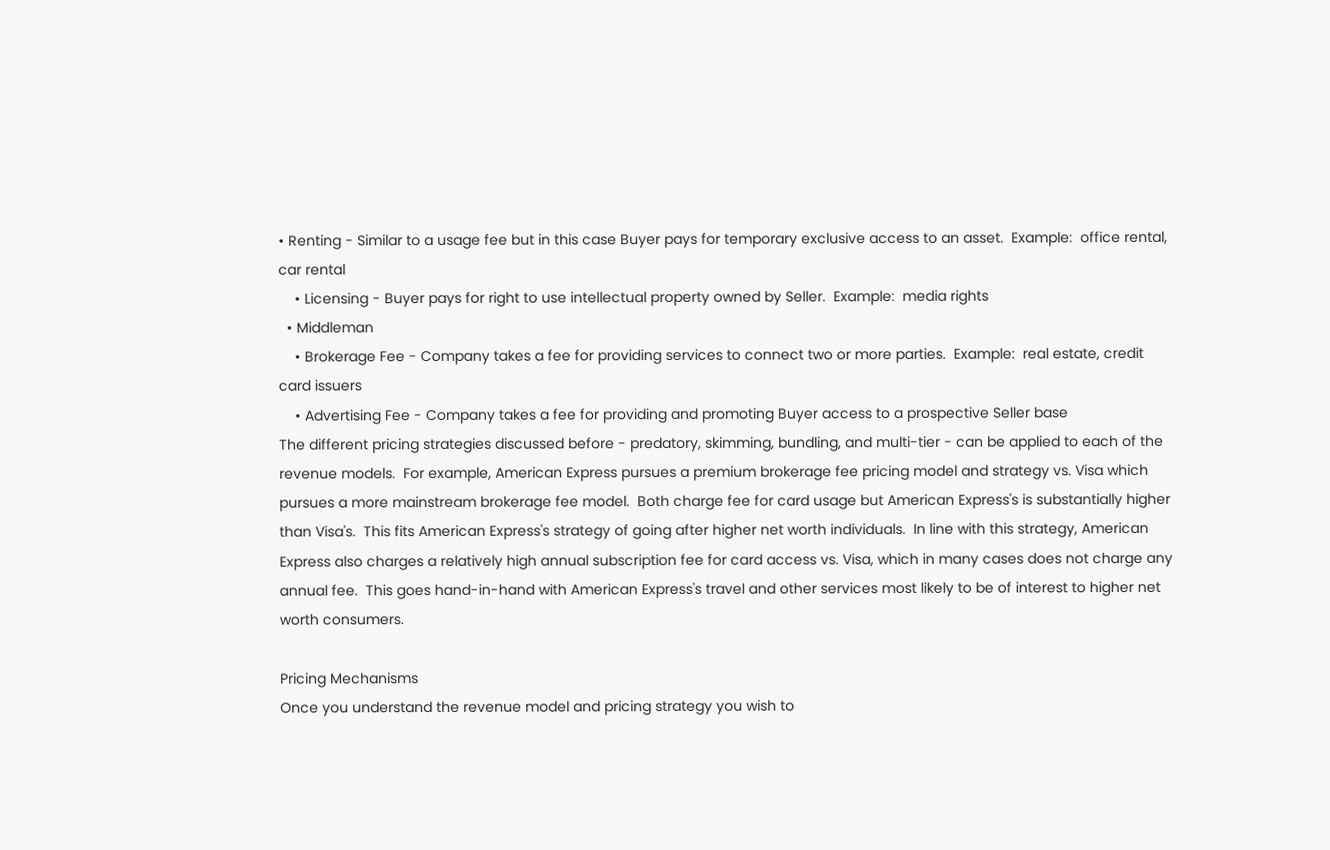• Renting - Similar to a usage fee but in this case Buyer pays for temporary exclusive access to an asset.  Example:  office rental, car rental
    • Licensing - Buyer pays for right to use intellectual property owned by Seller.  Example:  media rights
  • Middleman
    • Brokerage Fee - Company takes a fee for providing services to connect two or more parties.  Example:  real estate, credit card issuers
    • Advertising Fee - Company takes a fee for providing and promoting Buyer access to a prospective Seller base
The different pricing strategies discussed before - predatory, skimming, bundling, and multi-tier - can be applied to each of the revenue models.  For example, American Express pursues a premium brokerage fee pricing model and strategy vs. Visa which pursues a more mainstream brokerage fee model.  Both charge fee for card usage but American Express's is substantially higher than Visa's.  This fits American Express's strategy of going after higher net worth individuals.  In line with this strategy, American Express also charges a relatively high annual subscription fee for card access vs. Visa, which in many cases does not charge any annual fee.  This goes hand-in-hand with American Express's travel and other services most likely to be of interest to higher net worth consumers.

Pricing Mechanisms
Once you understand the revenue model and pricing strategy you wish to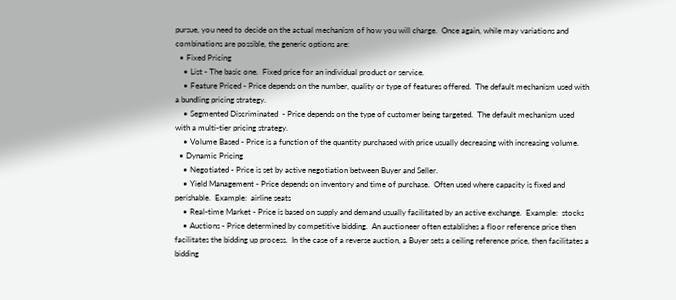pursue, you need to decide on the actual mechanism of how you will charge.  Once again, while may variations and combinations are possible, the generic options are:
  • Fixed Pricing
    • List - The basic one.  Fixed price for an individual product or service.
    • Feature Priced - Price depends on the number, quality or type of features offered.  The default mechanism used with a bundling pricing strategy.
    • Segmented Discriminated  - Price depends on the type of customer being targeted.  The default mechanism used with a multi-tier pricing strategy.
    • Volume Based - Price is a function of the quantity purchased with price usually decreasing with increasing volume.
  • Dynamic Pricing
    • Negotiated - Price is set by active negotiation between Buyer and Seller.
    • Yield Management - Price depends on inventory and time of purchase.  Often used where capacity is fixed and perishable.  Example:  airline seats
    • Real-time Market - Price is based on supply and demand usually facilitated by an active exchange.  Example:  stocks
    • Auctions - Price determined by competitive bidding.  An auctioneer often establishes a floor reference price then facilitates the bidding up process.  In the case of a reverse auction, a Buyer sets a ceiling reference price, then facilitates a bidding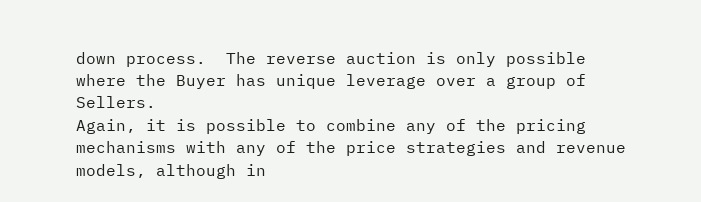down process.  The reverse auction is only possible where the Buyer has unique leverage over a group of Sellers.
Again, it is possible to combine any of the pricing mechanisms with any of the price strategies and revenue models, although in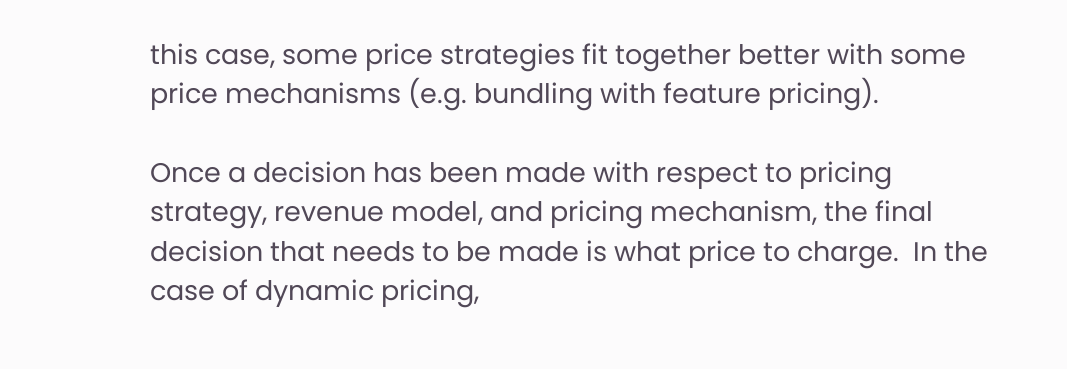this case, some price strategies fit together better with some price mechanisms (e.g. bundling with feature pricing).

Once a decision has been made with respect to pricing strategy, revenue model, and pricing mechanism, the final decision that needs to be made is what price to charge.  In the case of dynamic pricing,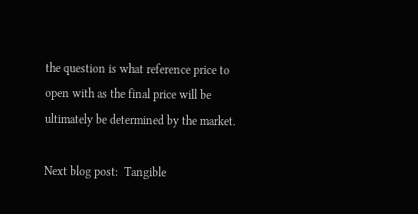the question is what reference price to open with as the final price will be ultimately be determined by the market.

Next blog post:  Tangible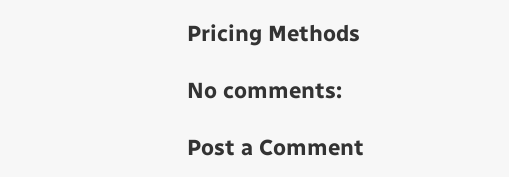Pricing Methods

No comments:

Post a Comment